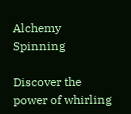Alchemy Spinning

Discover the power of whirling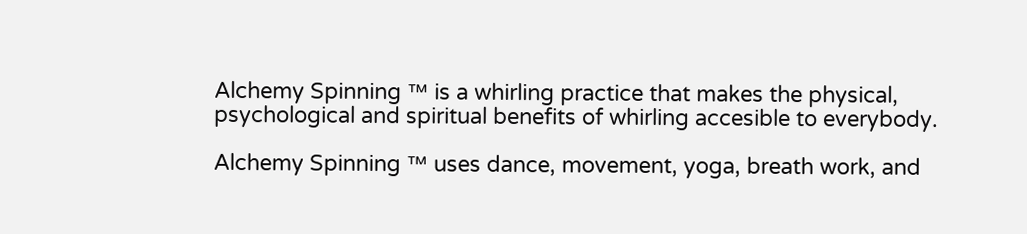Alchemy Spinning ™ is a whirling practice that makes the physical, psychological and spiritual benefits of whirling accesible to everybody.

Alchemy Spinning ™ uses dance, movement, yoga, breath work, and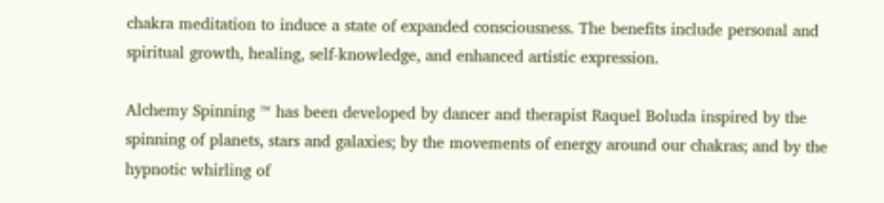chakra meditation to induce a state of expanded consciousness. The benefits include personal and spiritual growth, healing, self-knowledge, and enhanced artistic expression.

Alchemy Spinning ™ has been developed by dancer and therapist Raquel Boluda inspired by the spinning of planets, stars and galaxies; by the movements of energy around our chakras; and by the hypnotic whirling of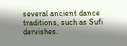several ancient dance traditions, such as Sufi dervishes.